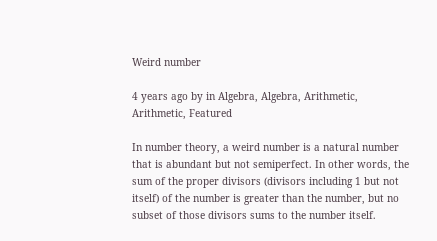Weird number

4 years ago by in Algebra, Algebra, Arithmetic, Arithmetic, Featured

In number theory, a weird number is a natural number that is abundant but not semiperfect. In other words, the sum of the proper divisors (divisors including 1 but not itself) of the number is greater than the number, but no subset of those divisors sums to the number itself.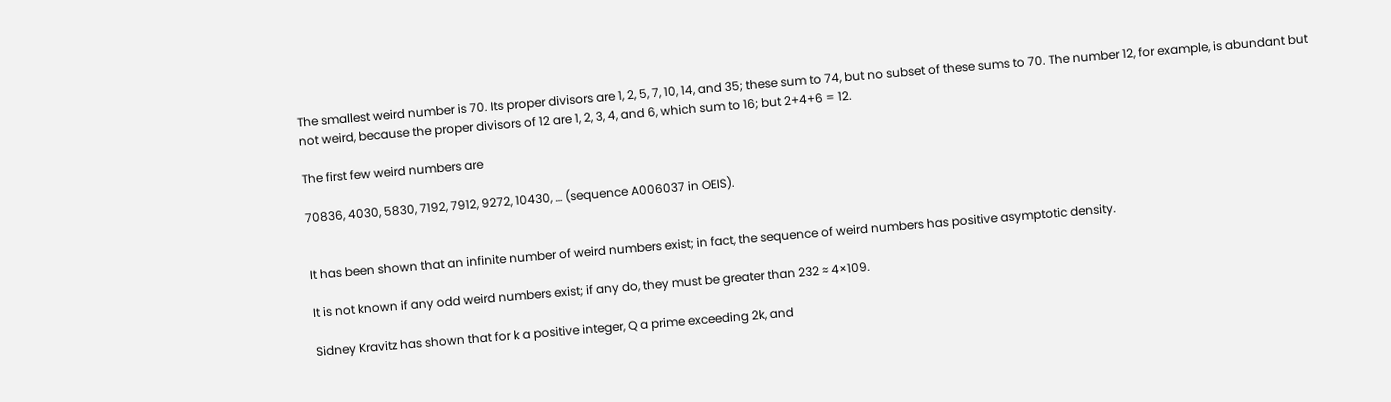The smallest weird number is 70. Its proper divisors are 1, 2, 5, 7, 10, 14, and 35; these sum to 74, but no subset of these sums to 70. The number 12, for example, is abundant but not weird, because the proper divisors of 12 are 1, 2, 3, 4, and 6, which sum to 16; but 2+4+6 = 12.

The first few weird numbers are

70836, 4030, 5830, 7192, 7912, 9272, 10430, … (sequence A006037 in OEIS).


It has been shown that an infinite number of weird numbers exist; in fact, the sequence of weird numbers has positive asymptotic density.

It is not known if any odd weird numbers exist; if any do, they must be greater than 232 ≈ 4×109.

Sidney Kravitz has shown that for k a positive integer, Q a prime exceeding 2k, and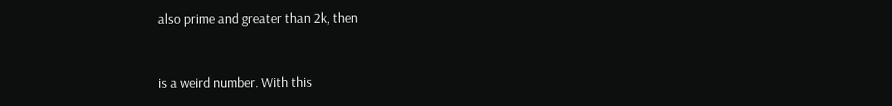also prime and greater than 2k, then


is a weird number. With this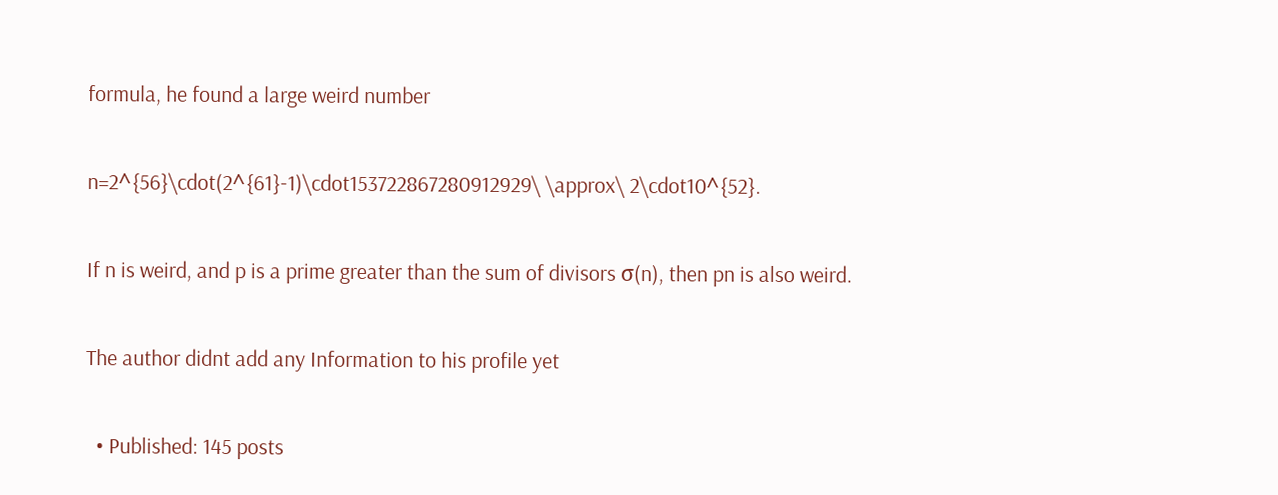formula, he found a large weird number

n=2^{56}\cdot(2^{61}-1)\cdot153722867280912929\ \approx\ 2\cdot10^{52}.

If n is weird, and p is a prime greater than the sum of divisors σ(n), then pn is also weird.

The author didnt add any Information to his profile yet

  • Published: 145 posts